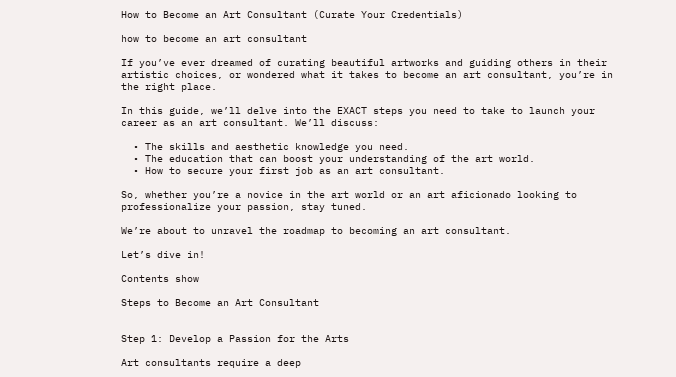How to Become an Art Consultant (Curate Your Credentials)

how to become an art consultant

If you’ve ever dreamed of curating beautiful artworks and guiding others in their artistic choices, or wondered what it takes to become an art consultant, you’re in the right place.

In this guide, we’ll delve into the EXACT steps you need to take to launch your career as an art consultant. We’ll discuss:

  • The skills and aesthetic knowledge you need.
  • The education that can boost your understanding of the art world.
  • How to secure your first job as an art consultant.

So, whether you’re a novice in the art world or an art aficionado looking to professionalize your passion, stay tuned.

We’re about to unravel the roadmap to becoming an art consultant.

Let’s dive in!

Contents show

Steps to Become an Art Consultant


Step 1: Develop a Passion for the Arts

Art consultants require a deep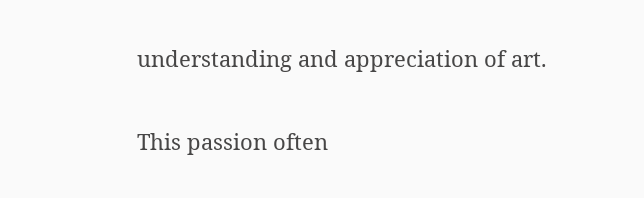understanding and appreciation of art.

This passion often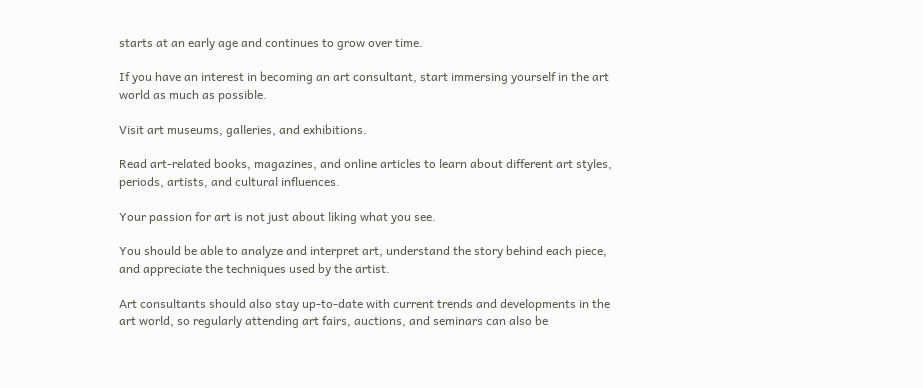starts at an early age and continues to grow over time.

If you have an interest in becoming an art consultant, start immersing yourself in the art world as much as possible.

Visit art museums, galleries, and exhibitions.

Read art-related books, magazines, and online articles to learn about different art styles, periods, artists, and cultural influences.

Your passion for art is not just about liking what you see.

You should be able to analyze and interpret art, understand the story behind each piece, and appreciate the techniques used by the artist.

Art consultants should also stay up-to-date with current trends and developments in the art world, so regularly attending art fairs, auctions, and seminars can also be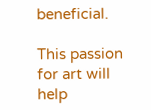beneficial.

This passion for art will help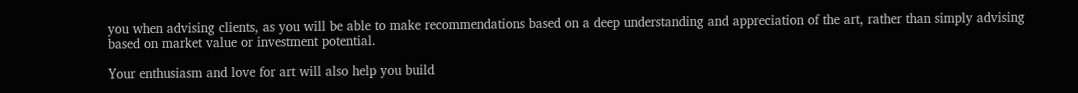you when advising clients, as you will be able to make recommendations based on a deep understanding and appreciation of the art, rather than simply advising based on market value or investment potential.

Your enthusiasm and love for art will also help you build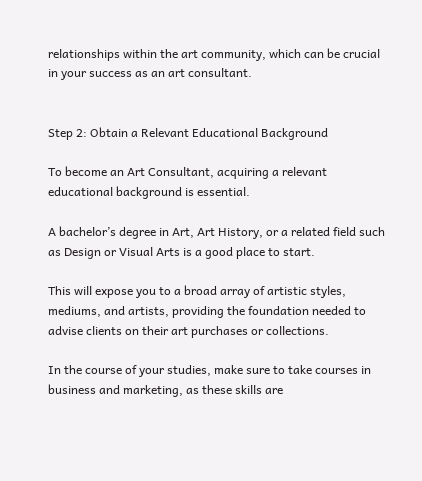relationships within the art community, which can be crucial in your success as an art consultant.


Step 2: Obtain a Relevant Educational Background

To become an Art Consultant, acquiring a relevant educational background is essential.

A bachelor’s degree in Art, Art History, or a related field such as Design or Visual Arts is a good place to start.

This will expose you to a broad array of artistic styles, mediums, and artists, providing the foundation needed to advise clients on their art purchases or collections.

In the course of your studies, make sure to take courses in business and marketing, as these skills are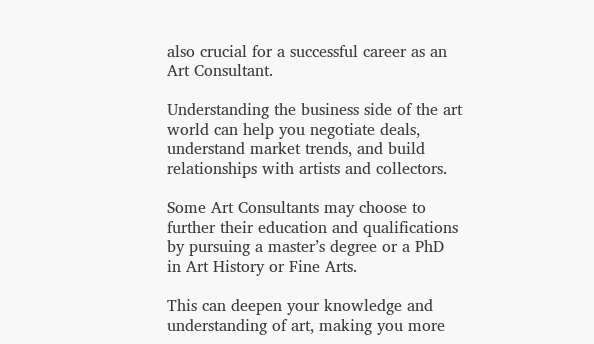also crucial for a successful career as an Art Consultant.

Understanding the business side of the art world can help you negotiate deals, understand market trends, and build relationships with artists and collectors.

Some Art Consultants may choose to further their education and qualifications by pursuing a master’s degree or a PhD in Art History or Fine Arts.

This can deepen your knowledge and understanding of art, making you more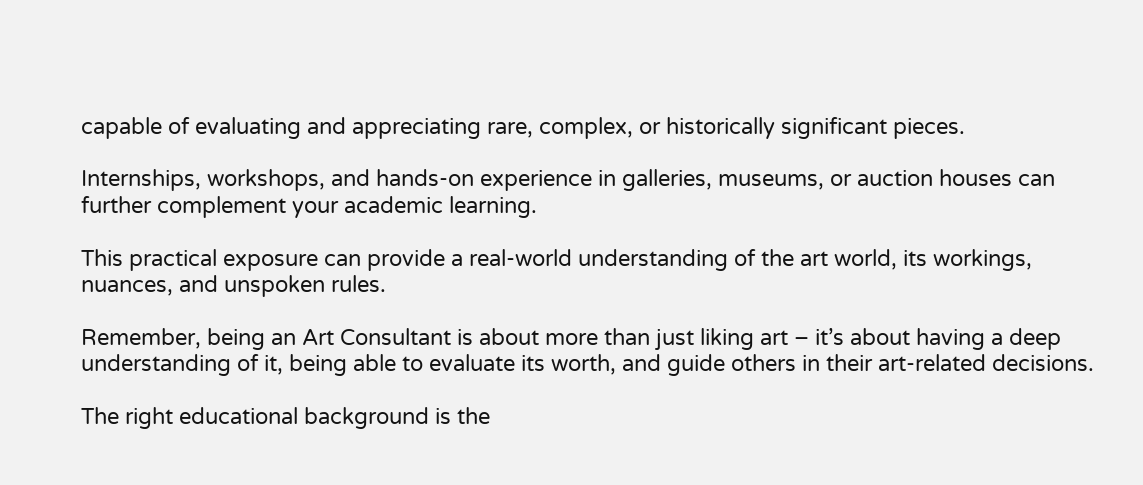capable of evaluating and appreciating rare, complex, or historically significant pieces.

Internships, workshops, and hands-on experience in galleries, museums, or auction houses can further complement your academic learning.

This practical exposure can provide a real-world understanding of the art world, its workings, nuances, and unspoken rules.

Remember, being an Art Consultant is about more than just liking art – it’s about having a deep understanding of it, being able to evaluate its worth, and guide others in their art-related decisions.

The right educational background is the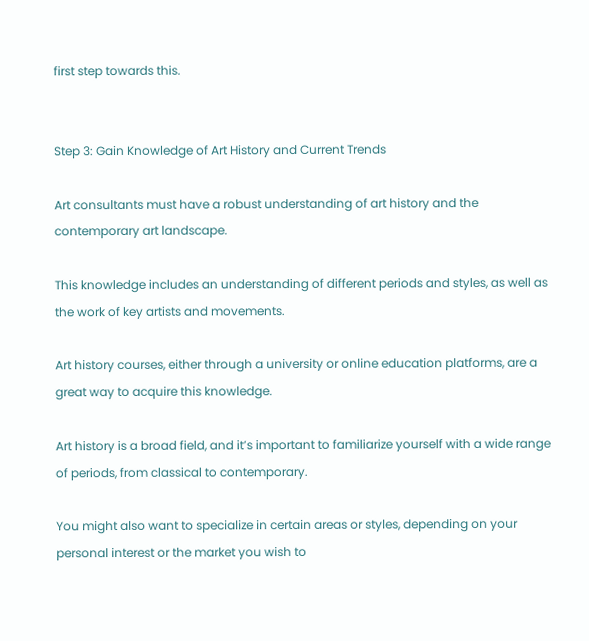first step towards this.


Step 3: Gain Knowledge of Art History and Current Trends

Art consultants must have a robust understanding of art history and the contemporary art landscape.

This knowledge includes an understanding of different periods and styles, as well as the work of key artists and movements.

Art history courses, either through a university or online education platforms, are a great way to acquire this knowledge.

Art history is a broad field, and it’s important to familiarize yourself with a wide range of periods, from classical to contemporary.

You might also want to specialize in certain areas or styles, depending on your personal interest or the market you wish to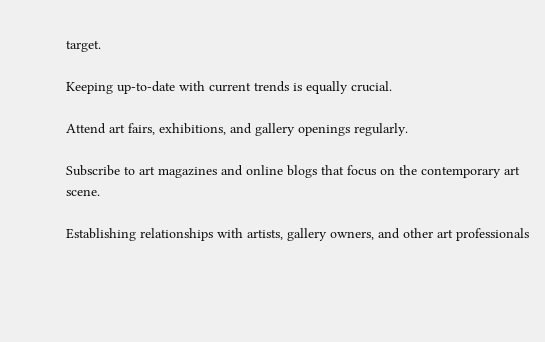target.

Keeping up-to-date with current trends is equally crucial.

Attend art fairs, exhibitions, and gallery openings regularly.

Subscribe to art magazines and online blogs that focus on the contemporary art scene.

Establishing relationships with artists, gallery owners, and other art professionals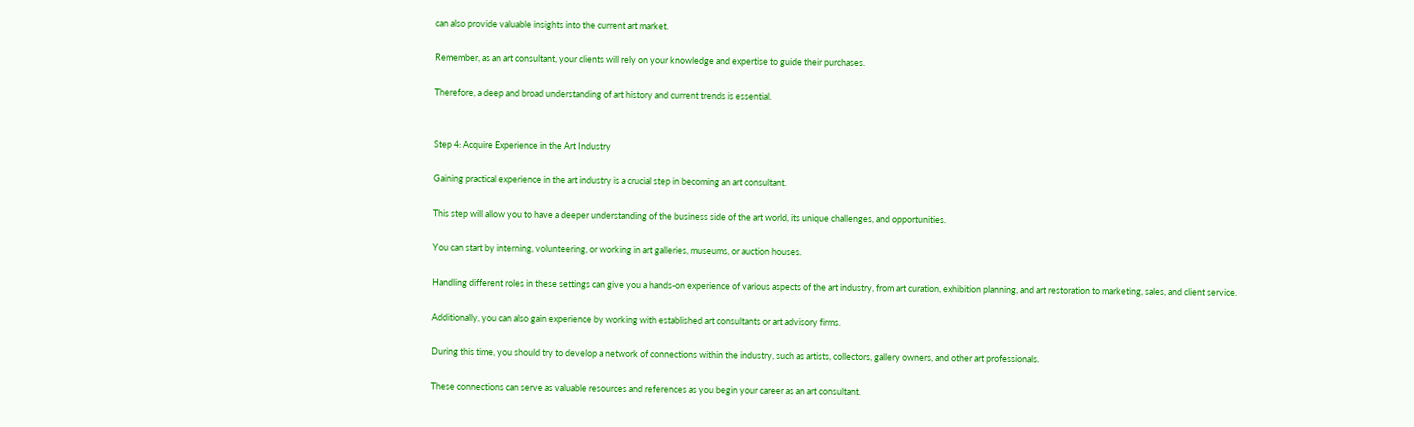can also provide valuable insights into the current art market.

Remember, as an art consultant, your clients will rely on your knowledge and expertise to guide their purchases.

Therefore, a deep and broad understanding of art history and current trends is essential.


Step 4: Acquire Experience in the Art Industry

Gaining practical experience in the art industry is a crucial step in becoming an art consultant.

This step will allow you to have a deeper understanding of the business side of the art world, its unique challenges, and opportunities.

You can start by interning, volunteering, or working in art galleries, museums, or auction houses.

Handling different roles in these settings can give you a hands-on experience of various aspects of the art industry, from art curation, exhibition planning, and art restoration to marketing, sales, and client service.

Additionally, you can also gain experience by working with established art consultants or art advisory firms.

During this time, you should try to develop a network of connections within the industry, such as artists, collectors, gallery owners, and other art professionals.

These connections can serve as valuable resources and references as you begin your career as an art consultant.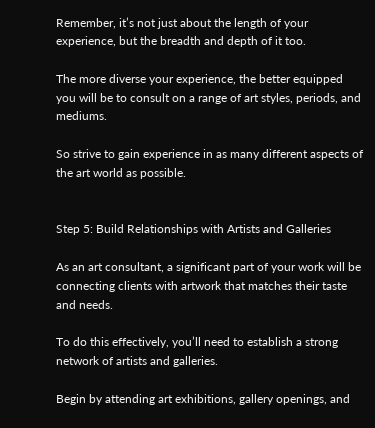Remember, it’s not just about the length of your experience, but the breadth and depth of it too.

The more diverse your experience, the better equipped you will be to consult on a range of art styles, periods, and mediums.

So strive to gain experience in as many different aspects of the art world as possible.


Step 5: Build Relationships with Artists and Galleries

As an art consultant, a significant part of your work will be connecting clients with artwork that matches their taste and needs.

To do this effectively, you’ll need to establish a strong network of artists and galleries.

Begin by attending art exhibitions, gallery openings, and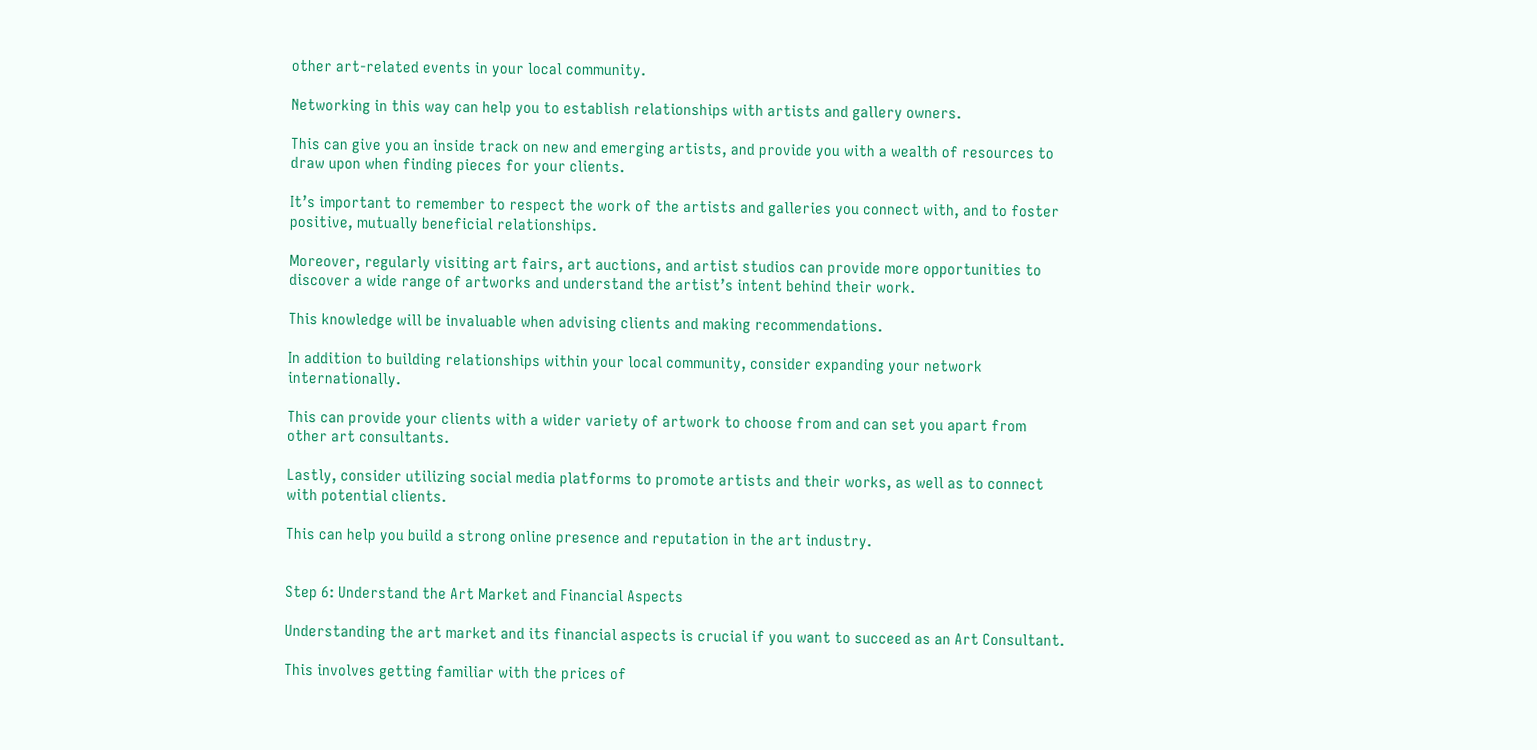other art-related events in your local community.

Networking in this way can help you to establish relationships with artists and gallery owners.

This can give you an inside track on new and emerging artists, and provide you with a wealth of resources to draw upon when finding pieces for your clients.

It’s important to remember to respect the work of the artists and galleries you connect with, and to foster positive, mutually beneficial relationships.

Moreover, regularly visiting art fairs, art auctions, and artist studios can provide more opportunities to discover a wide range of artworks and understand the artist’s intent behind their work.

This knowledge will be invaluable when advising clients and making recommendations.

In addition to building relationships within your local community, consider expanding your network internationally.

This can provide your clients with a wider variety of artwork to choose from and can set you apart from other art consultants.

Lastly, consider utilizing social media platforms to promote artists and their works, as well as to connect with potential clients.

This can help you build a strong online presence and reputation in the art industry.


Step 6: Understand the Art Market and Financial Aspects

Understanding the art market and its financial aspects is crucial if you want to succeed as an Art Consultant.

This involves getting familiar with the prices of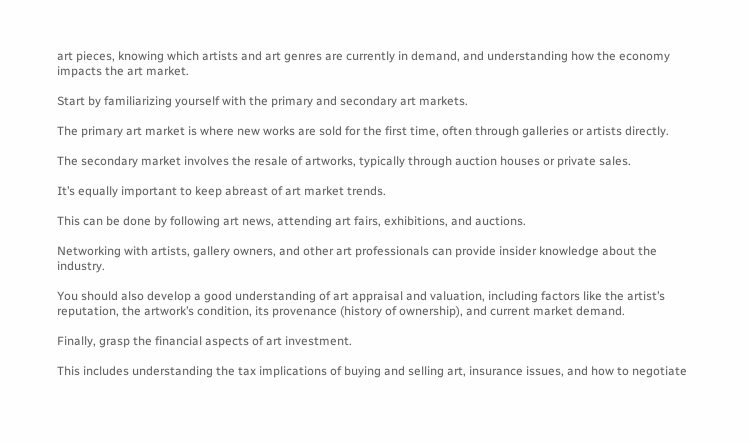art pieces, knowing which artists and art genres are currently in demand, and understanding how the economy impacts the art market.

Start by familiarizing yourself with the primary and secondary art markets.

The primary art market is where new works are sold for the first time, often through galleries or artists directly.

The secondary market involves the resale of artworks, typically through auction houses or private sales.

It’s equally important to keep abreast of art market trends.

This can be done by following art news, attending art fairs, exhibitions, and auctions.

Networking with artists, gallery owners, and other art professionals can provide insider knowledge about the industry.

You should also develop a good understanding of art appraisal and valuation, including factors like the artist’s reputation, the artwork’s condition, its provenance (history of ownership), and current market demand.

Finally, grasp the financial aspects of art investment.

This includes understanding the tax implications of buying and selling art, insurance issues, and how to negotiate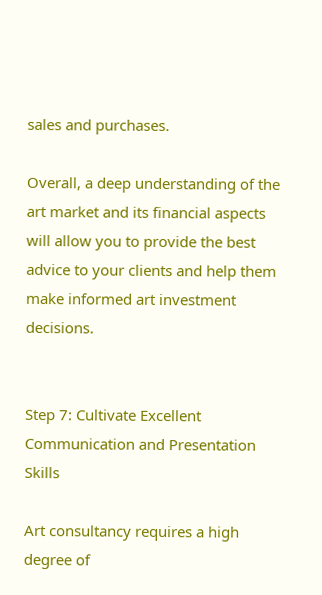sales and purchases.

Overall, a deep understanding of the art market and its financial aspects will allow you to provide the best advice to your clients and help them make informed art investment decisions.


Step 7: Cultivate Excellent Communication and Presentation Skills

Art consultancy requires a high degree of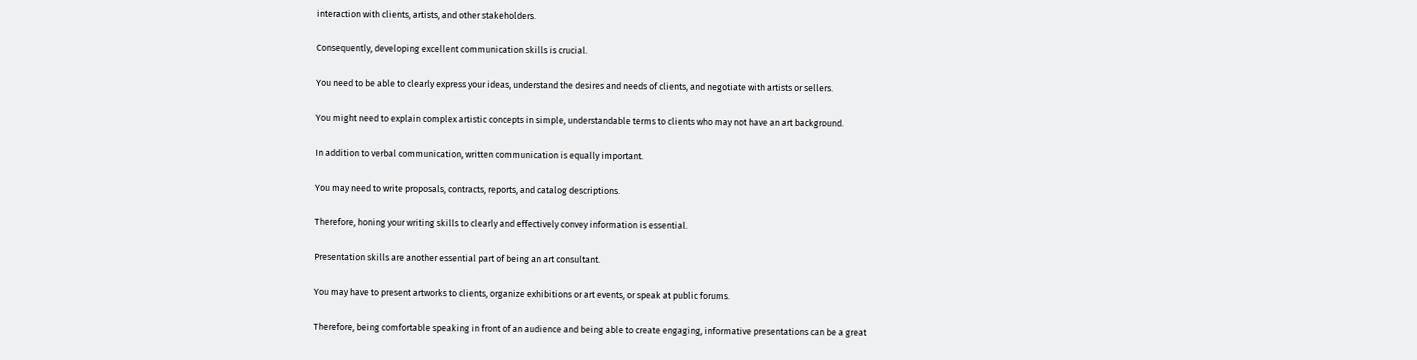interaction with clients, artists, and other stakeholders.

Consequently, developing excellent communication skills is crucial.

You need to be able to clearly express your ideas, understand the desires and needs of clients, and negotiate with artists or sellers.

You might need to explain complex artistic concepts in simple, understandable terms to clients who may not have an art background.

In addition to verbal communication, written communication is equally important.

You may need to write proposals, contracts, reports, and catalog descriptions.

Therefore, honing your writing skills to clearly and effectively convey information is essential.

Presentation skills are another essential part of being an art consultant.

You may have to present artworks to clients, organize exhibitions or art events, or speak at public forums.

Therefore, being comfortable speaking in front of an audience and being able to create engaging, informative presentations can be a great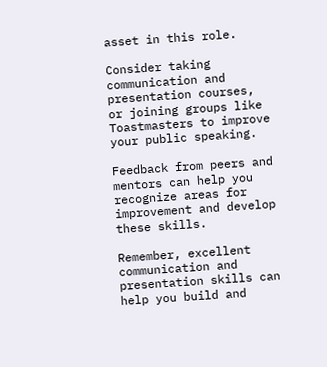asset in this role.

Consider taking communication and presentation courses, or joining groups like Toastmasters to improve your public speaking.

Feedback from peers and mentors can help you recognize areas for improvement and develop these skills.

Remember, excellent communication and presentation skills can help you build and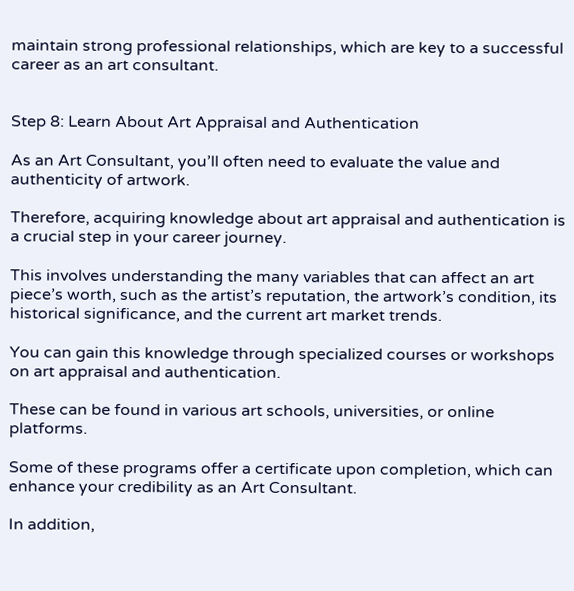maintain strong professional relationships, which are key to a successful career as an art consultant.


Step 8: Learn About Art Appraisal and Authentication

As an Art Consultant, you’ll often need to evaluate the value and authenticity of artwork.

Therefore, acquiring knowledge about art appraisal and authentication is a crucial step in your career journey.

This involves understanding the many variables that can affect an art piece’s worth, such as the artist’s reputation, the artwork’s condition, its historical significance, and the current art market trends.

You can gain this knowledge through specialized courses or workshops on art appraisal and authentication.

These can be found in various art schools, universities, or online platforms.

Some of these programs offer a certificate upon completion, which can enhance your credibility as an Art Consultant.

In addition,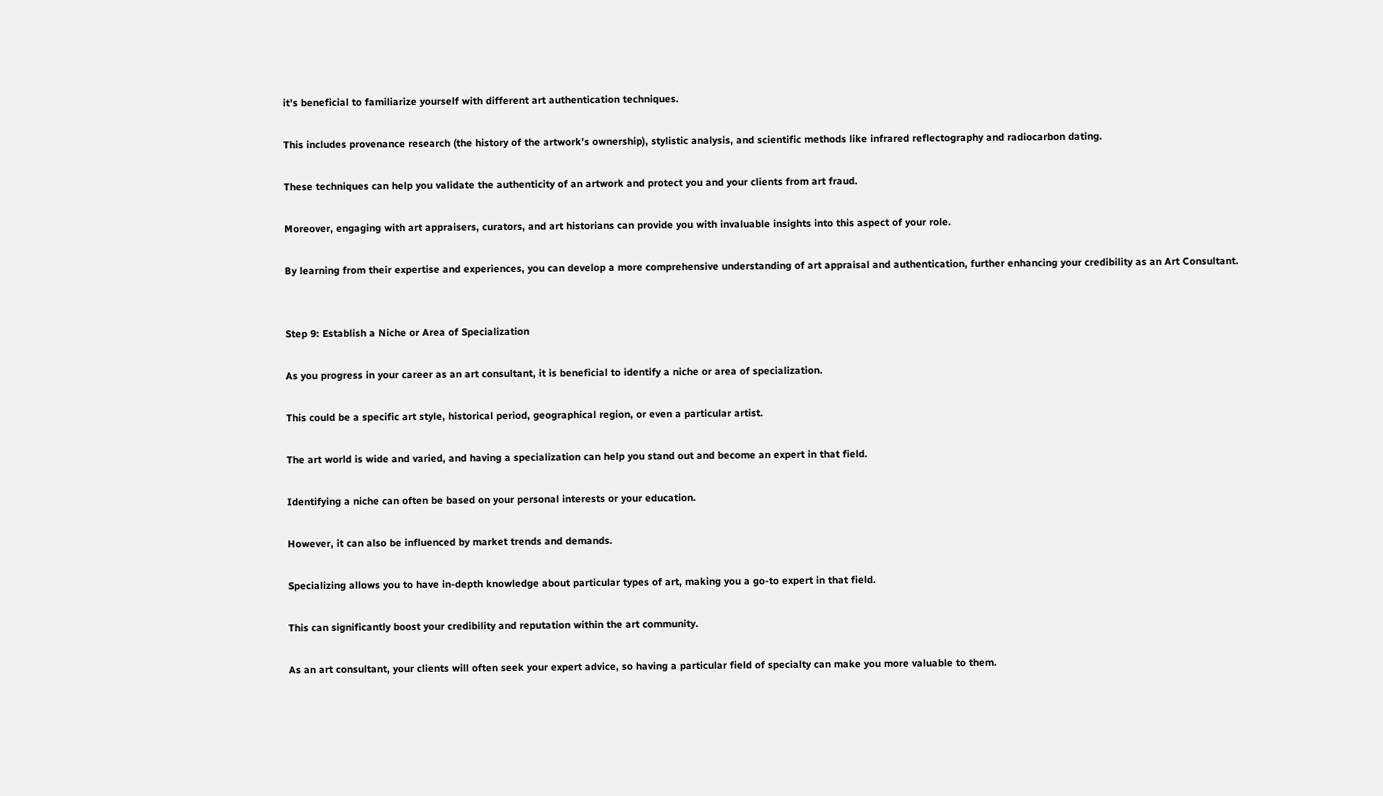it’s beneficial to familiarize yourself with different art authentication techniques.

This includes provenance research (the history of the artwork’s ownership), stylistic analysis, and scientific methods like infrared reflectography and radiocarbon dating.

These techniques can help you validate the authenticity of an artwork and protect you and your clients from art fraud.

Moreover, engaging with art appraisers, curators, and art historians can provide you with invaluable insights into this aspect of your role.

By learning from their expertise and experiences, you can develop a more comprehensive understanding of art appraisal and authentication, further enhancing your credibility as an Art Consultant.


Step 9: Establish a Niche or Area of Specialization

As you progress in your career as an art consultant, it is beneficial to identify a niche or area of specialization.

This could be a specific art style, historical period, geographical region, or even a particular artist.

The art world is wide and varied, and having a specialization can help you stand out and become an expert in that field.

Identifying a niche can often be based on your personal interests or your education.

However, it can also be influenced by market trends and demands.

Specializing allows you to have in-depth knowledge about particular types of art, making you a go-to expert in that field.

This can significantly boost your credibility and reputation within the art community.

As an art consultant, your clients will often seek your expert advice, so having a particular field of specialty can make you more valuable to them.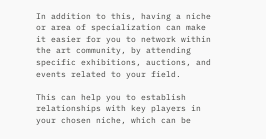In addition to this, having a niche or area of specialization can make it easier for you to network within the art community, by attending specific exhibitions, auctions, and events related to your field.

This can help you to establish relationships with key players in your chosen niche, which can be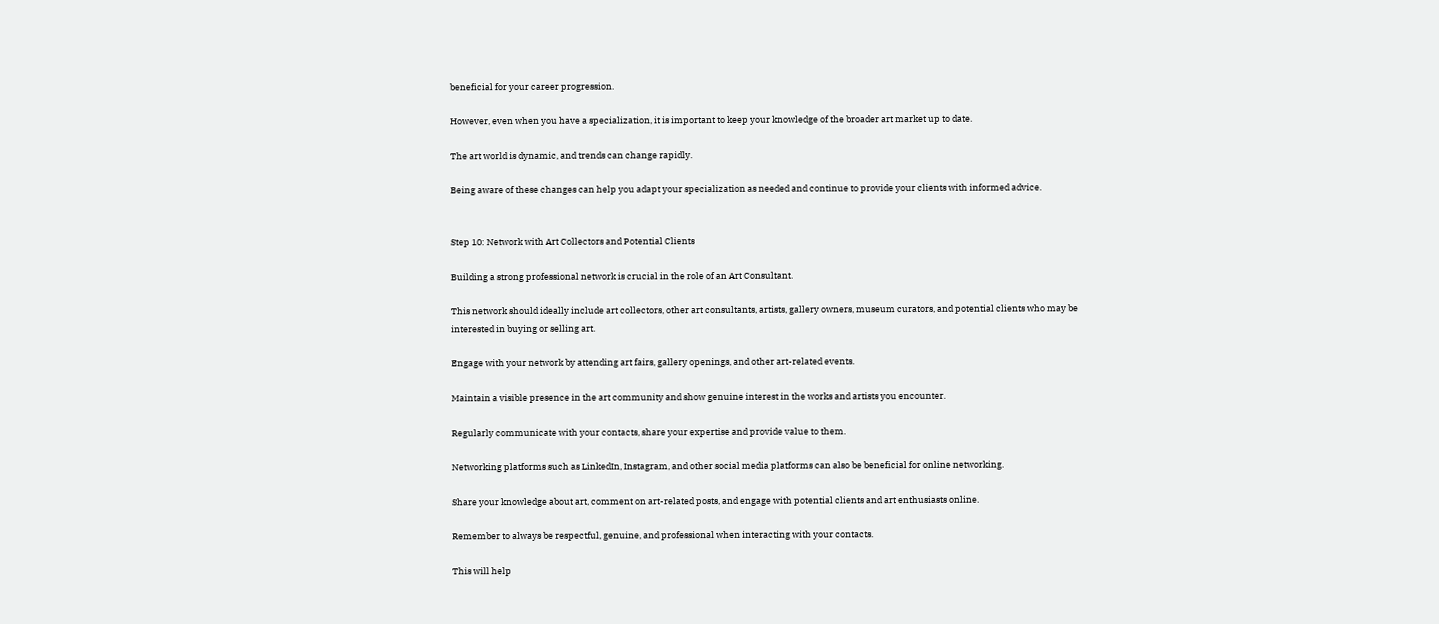beneficial for your career progression.

However, even when you have a specialization, it is important to keep your knowledge of the broader art market up to date.

The art world is dynamic, and trends can change rapidly.

Being aware of these changes can help you adapt your specialization as needed and continue to provide your clients with informed advice.


Step 10: Network with Art Collectors and Potential Clients

Building a strong professional network is crucial in the role of an Art Consultant.

This network should ideally include art collectors, other art consultants, artists, gallery owners, museum curators, and potential clients who may be interested in buying or selling art.

Engage with your network by attending art fairs, gallery openings, and other art-related events.

Maintain a visible presence in the art community and show genuine interest in the works and artists you encounter.

Regularly communicate with your contacts, share your expertise and provide value to them.

Networking platforms such as LinkedIn, Instagram, and other social media platforms can also be beneficial for online networking.

Share your knowledge about art, comment on art-related posts, and engage with potential clients and art enthusiasts online.

Remember to always be respectful, genuine, and professional when interacting with your contacts.

This will help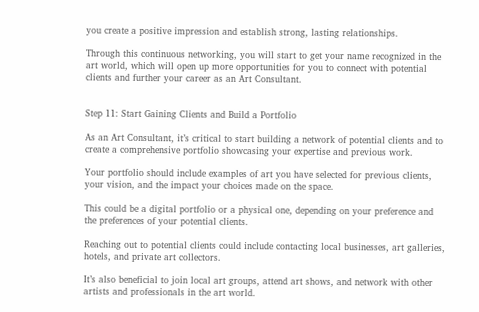you create a positive impression and establish strong, lasting relationships.

Through this continuous networking, you will start to get your name recognized in the art world, which will open up more opportunities for you to connect with potential clients and further your career as an Art Consultant.


Step 11: Start Gaining Clients and Build a Portfolio

As an Art Consultant, it’s critical to start building a network of potential clients and to create a comprehensive portfolio showcasing your expertise and previous work.

Your portfolio should include examples of art you have selected for previous clients, your vision, and the impact your choices made on the space.

This could be a digital portfolio or a physical one, depending on your preference and the preferences of your potential clients.

Reaching out to potential clients could include contacting local businesses, art galleries, hotels, and private art collectors.

It’s also beneficial to join local art groups, attend art shows, and network with other artists and professionals in the art world.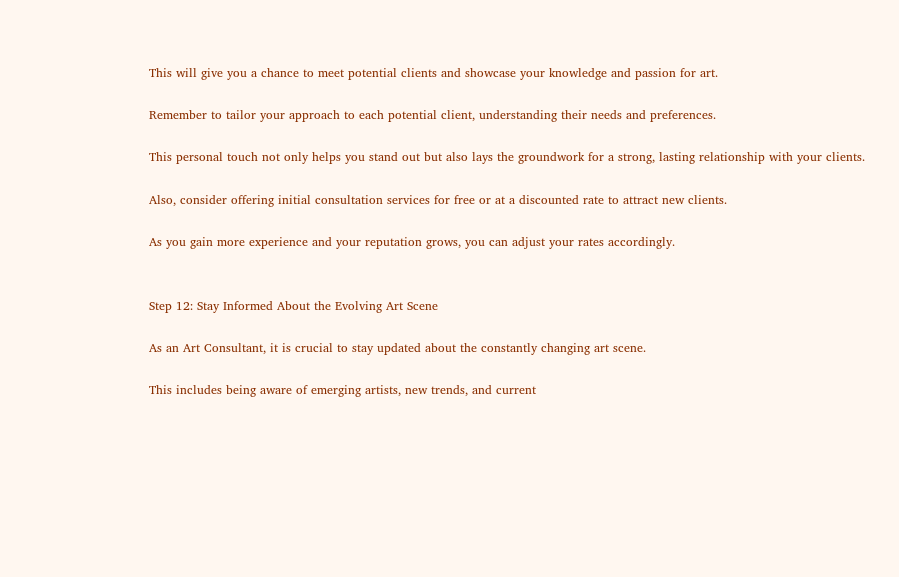This will give you a chance to meet potential clients and showcase your knowledge and passion for art.

Remember to tailor your approach to each potential client, understanding their needs and preferences.

This personal touch not only helps you stand out but also lays the groundwork for a strong, lasting relationship with your clients.

Also, consider offering initial consultation services for free or at a discounted rate to attract new clients.

As you gain more experience and your reputation grows, you can adjust your rates accordingly.


Step 12: Stay Informed About the Evolving Art Scene

As an Art Consultant, it is crucial to stay updated about the constantly changing art scene.

This includes being aware of emerging artists, new trends, and current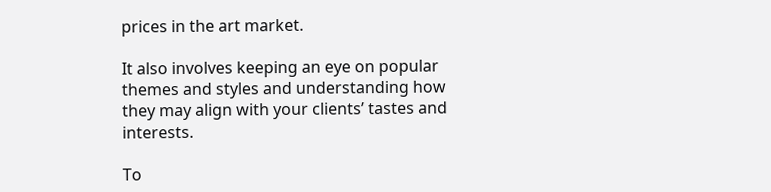prices in the art market.

It also involves keeping an eye on popular themes and styles and understanding how they may align with your clients’ tastes and interests.

To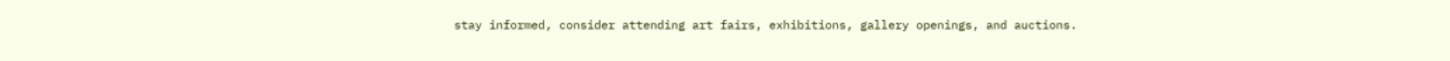stay informed, consider attending art fairs, exhibitions, gallery openings, and auctions.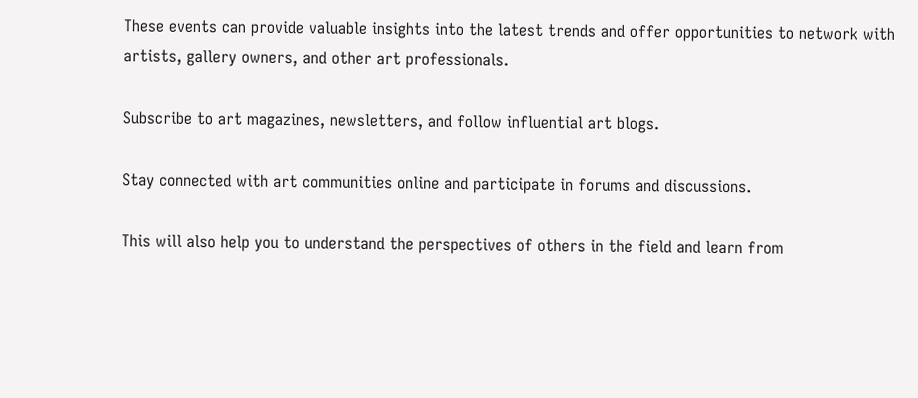These events can provide valuable insights into the latest trends and offer opportunities to network with artists, gallery owners, and other art professionals.

Subscribe to art magazines, newsletters, and follow influential art blogs.

Stay connected with art communities online and participate in forums and discussions.

This will also help you to understand the perspectives of others in the field and learn from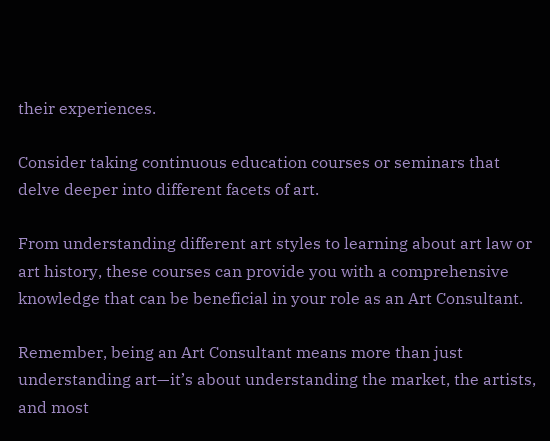their experiences.

Consider taking continuous education courses or seminars that delve deeper into different facets of art.

From understanding different art styles to learning about art law or art history, these courses can provide you with a comprehensive knowledge that can be beneficial in your role as an Art Consultant.

Remember, being an Art Consultant means more than just understanding art—it’s about understanding the market, the artists, and most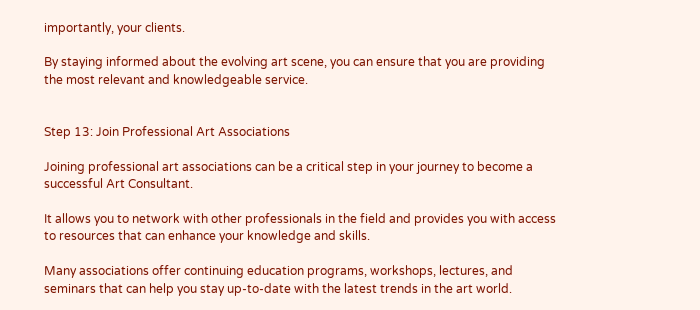importantly, your clients.

By staying informed about the evolving art scene, you can ensure that you are providing the most relevant and knowledgeable service.


Step 13: Join Professional Art Associations

Joining professional art associations can be a critical step in your journey to become a successful Art Consultant.

It allows you to network with other professionals in the field and provides you with access to resources that can enhance your knowledge and skills.

Many associations offer continuing education programs, workshops, lectures, and seminars that can help you stay up-to-date with the latest trends in the art world.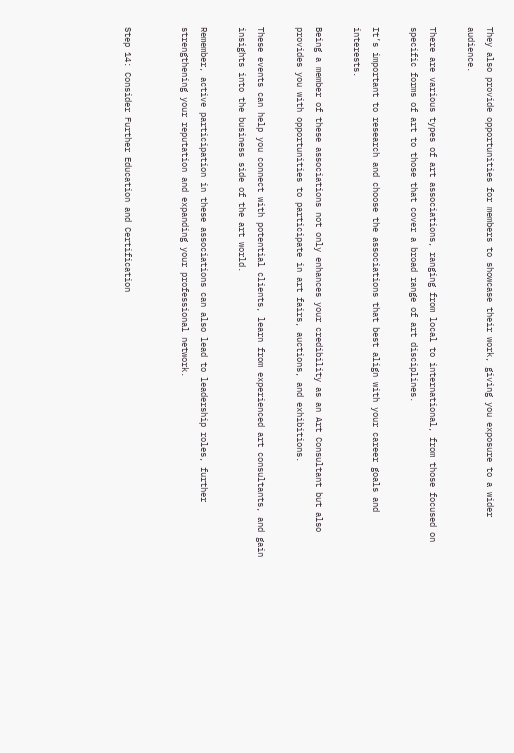They also provide opportunities for members to showcase their work, giving you exposure to a wider audience.

There are various types of art associations, ranging from local to international, from those focused on specific forms of art to those that cover a broad range of art disciplines.

It’s important to research and choose the associations that best align with your career goals and interests.

Being a member of these associations not only enhances your credibility as an Art Consultant but also provides you with opportunities to participate in art fairs, auctions, and exhibitions.

These events can help you connect with potential clients, learn from experienced art consultants, and gain insights into the business side of the art world.

Remember, active participation in these associations can also lead to leadership roles, further strengthening your reputation and expanding your professional network.


Step 14: Consider Further Education and Certification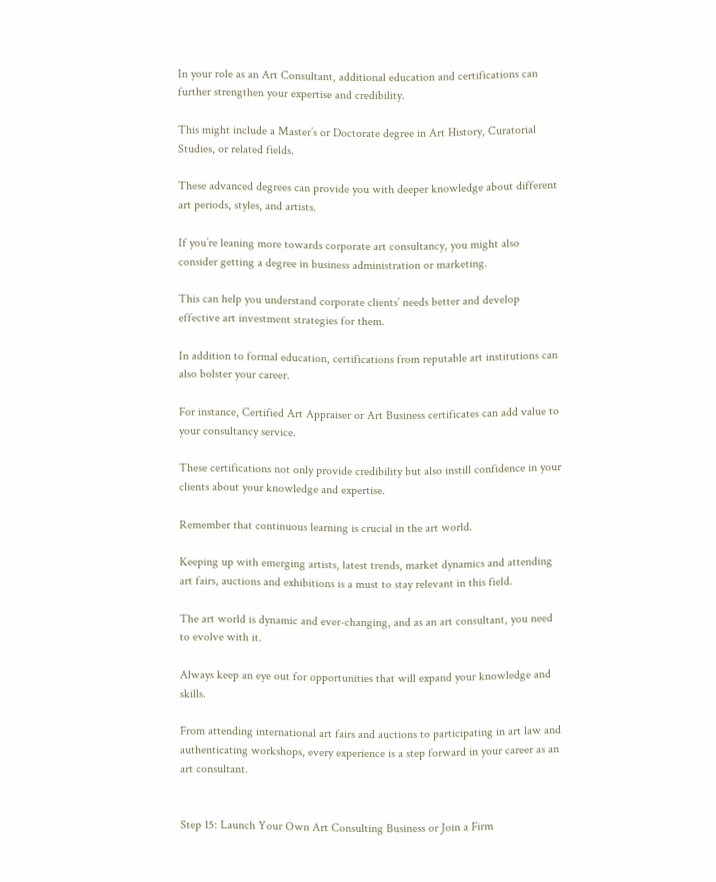In your role as an Art Consultant, additional education and certifications can further strengthen your expertise and credibility.

This might include a Master’s or Doctorate degree in Art History, Curatorial Studies, or related fields.

These advanced degrees can provide you with deeper knowledge about different art periods, styles, and artists.

If you’re leaning more towards corporate art consultancy, you might also consider getting a degree in business administration or marketing.

This can help you understand corporate clients’ needs better and develop effective art investment strategies for them.

In addition to formal education, certifications from reputable art institutions can also bolster your career.

For instance, Certified Art Appraiser or Art Business certificates can add value to your consultancy service.

These certifications not only provide credibility but also instill confidence in your clients about your knowledge and expertise.

Remember that continuous learning is crucial in the art world.

Keeping up with emerging artists, latest trends, market dynamics and attending art fairs, auctions and exhibitions is a must to stay relevant in this field.

The art world is dynamic and ever-changing, and as an art consultant, you need to evolve with it.

Always keep an eye out for opportunities that will expand your knowledge and skills.

From attending international art fairs and auctions to participating in art law and authenticating workshops, every experience is a step forward in your career as an art consultant.


Step 15: Launch Your Own Art Consulting Business or Join a Firm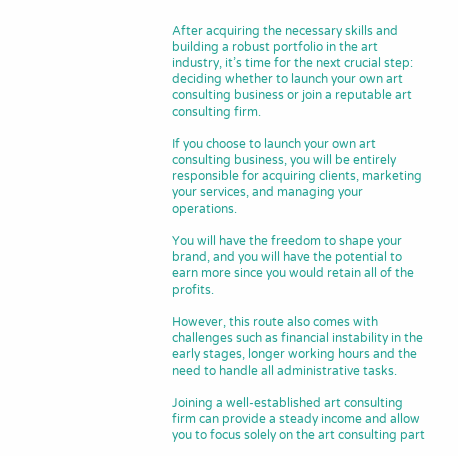After acquiring the necessary skills and building a robust portfolio in the art industry, it’s time for the next crucial step: deciding whether to launch your own art consulting business or join a reputable art consulting firm.

If you choose to launch your own art consulting business, you will be entirely responsible for acquiring clients, marketing your services, and managing your operations.

You will have the freedom to shape your brand, and you will have the potential to earn more since you would retain all of the profits.

However, this route also comes with challenges such as financial instability in the early stages, longer working hours and the need to handle all administrative tasks.

Joining a well-established art consulting firm can provide a steady income and allow you to focus solely on the art consulting part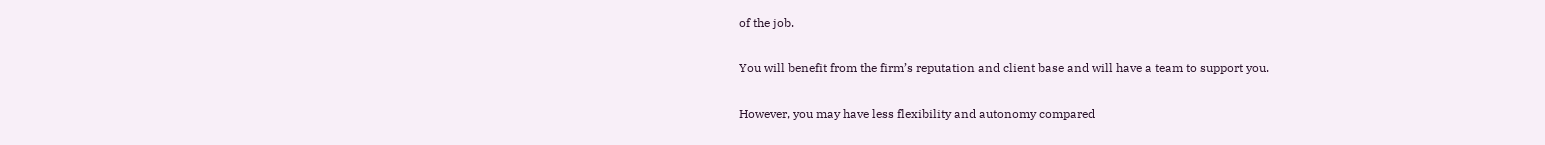of the job.

You will benefit from the firm’s reputation and client base and will have a team to support you.

However, you may have less flexibility and autonomy compared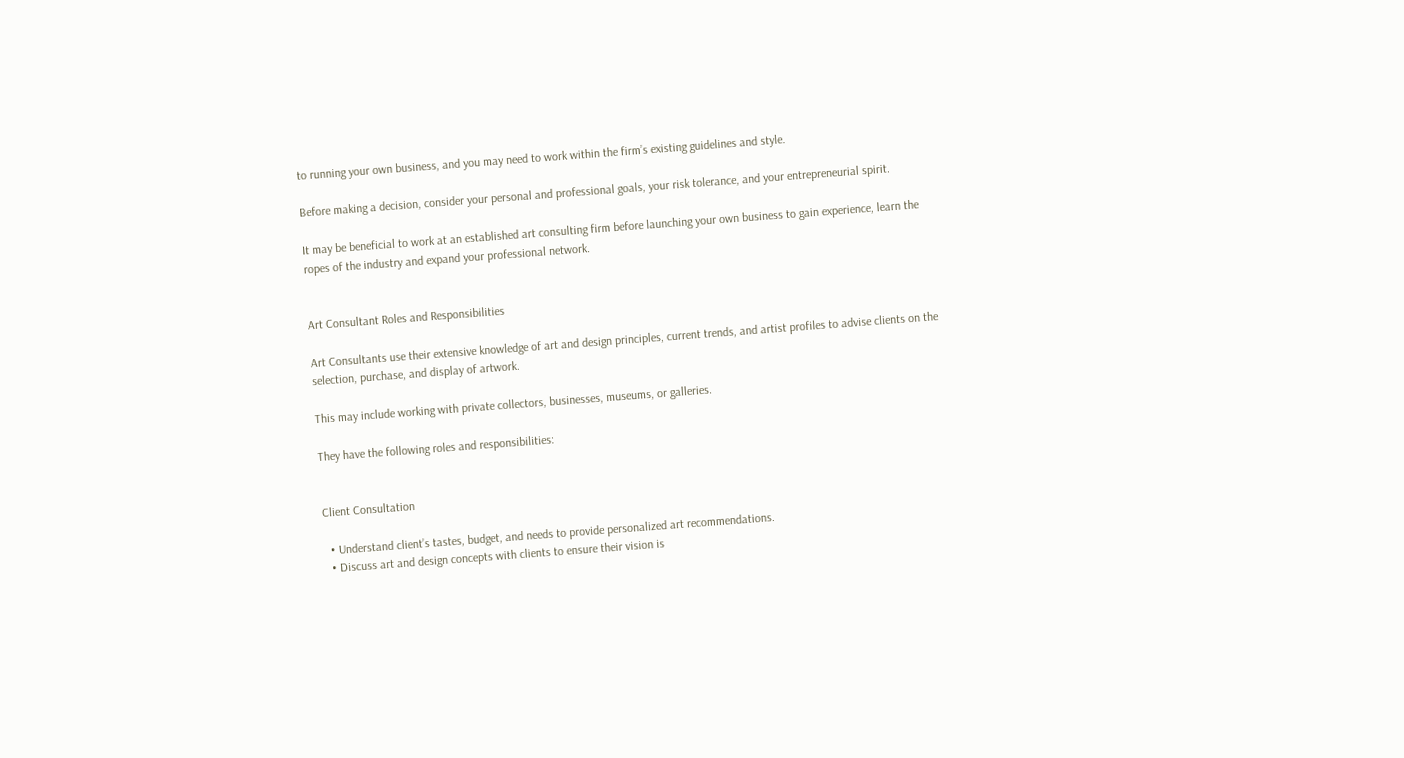to running your own business, and you may need to work within the firm’s existing guidelines and style.

Before making a decision, consider your personal and professional goals, your risk tolerance, and your entrepreneurial spirit.

It may be beneficial to work at an established art consulting firm before launching your own business to gain experience, learn the ropes of the industry and expand your professional network.


Art Consultant Roles and Responsibilities

Art Consultants use their extensive knowledge of art and design principles, current trends, and artist profiles to advise clients on the selection, purchase, and display of artwork.

This may include working with private collectors, businesses, museums, or galleries.

They have the following roles and responsibilities:


Client Consultation

  • Understand client’s tastes, budget, and needs to provide personalized art recommendations.
  • Discuss art and design concepts with clients to ensure their vision is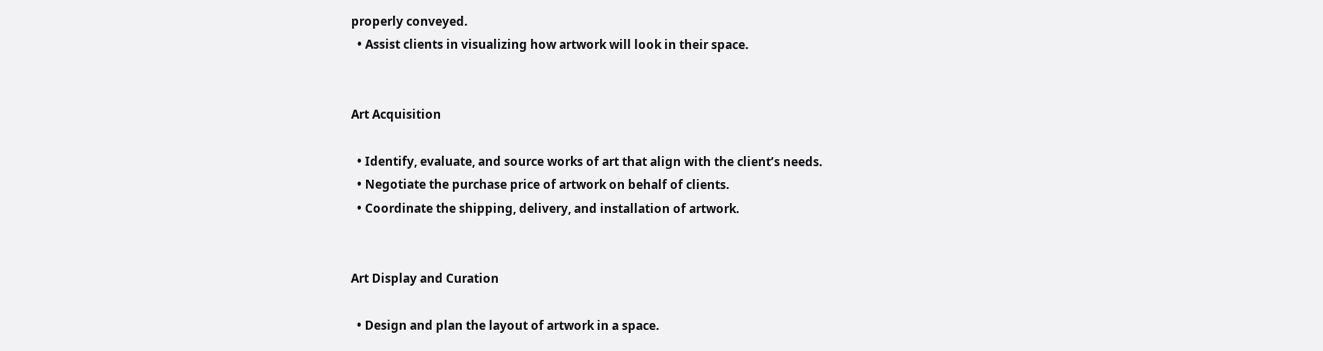properly conveyed.
  • Assist clients in visualizing how artwork will look in their space.


Art Acquisition

  • Identify, evaluate, and source works of art that align with the client’s needs.
  • Negotiate the purchase price of artwork on behalf of clients.
  • Coordinate the shipping, delivery, and installation of artwork.


Art Display and Curation

  • Design and plan the layout of artwork in a space.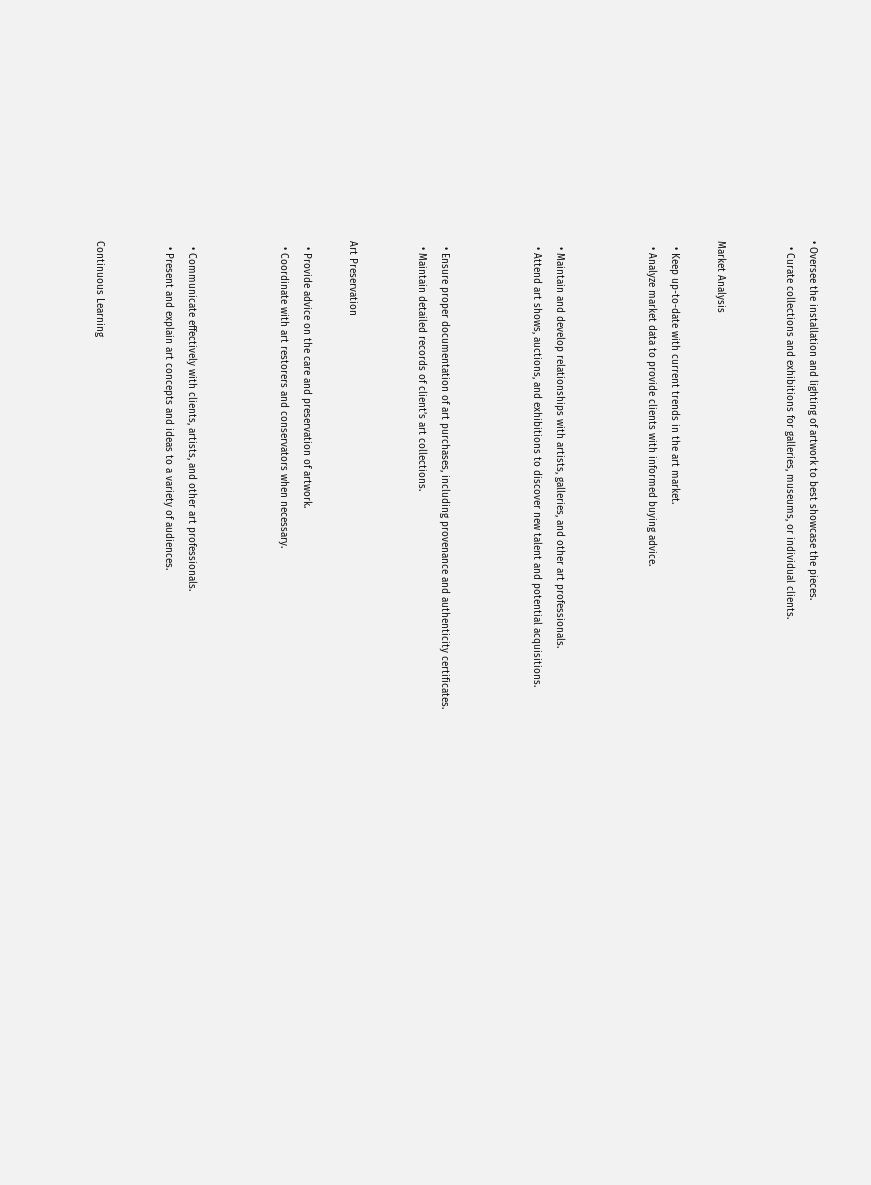• Oversee the installation and lighting of artwork to best showcase the pieces.
  • Curate collections and exhibitions for galleries, museums, or individual clients.


Market Analysis

  • Keep up-to-date with current trends in the art market.
  • Analyze market data to provide clients with informed buying advice.



  • Maintain and develop relationships with artists, galleries, and other art professionals.
  • Attend art shows, auctions, and exhibitions to discover new talent and potential acquisitions.



  • Ensure proper documentation of art purchases, including provenance and authenticity certificates.
  • Maintain detailed records of client’s art collections.


Art Preservation

  • Provide advice on the care and preservation of artwork.
  • Coordinate with art restorers and conservators when necessary.



  • Communicate effectively with clients, artists, and other art professionals.
  • Present and explain art concepts and ideas to a variety of audiences.


Continuous Learning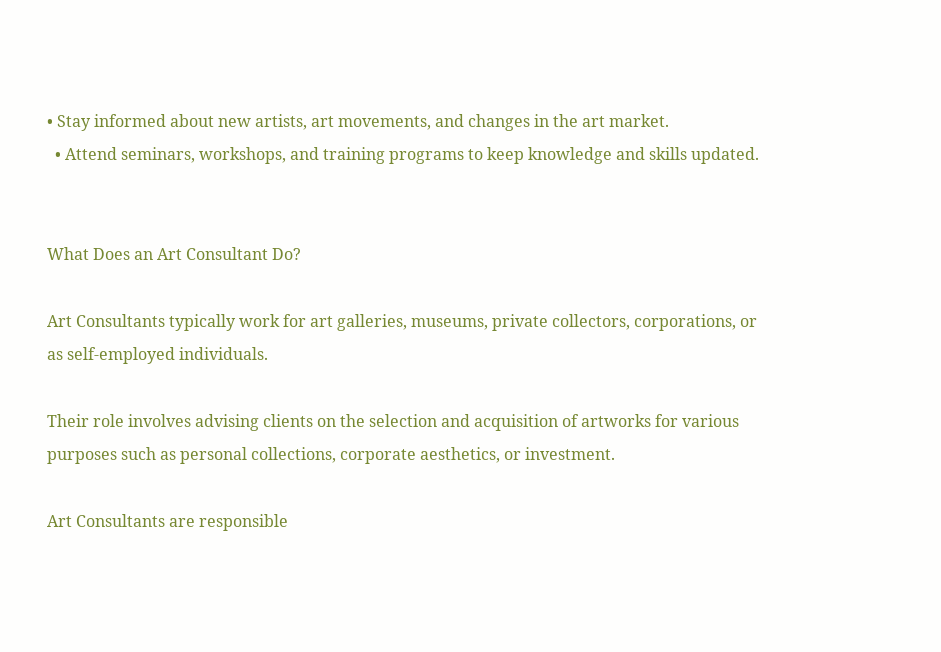• Stay informed about new artists, art movements, and changes in the art market.
  • Attend seminars, workshops, and training programs to keep knowledge and skills updated.


What Does an Art Consultant Do?

Art Consultants typically work for art galleries, museums, private collectors, corporations, or as self-employed individuals.

Their role involves advising clients on the selection and acquisition of artworks for various purposes such as personal collections, corporate aesthetics, or investment.

Art Consultants are responsible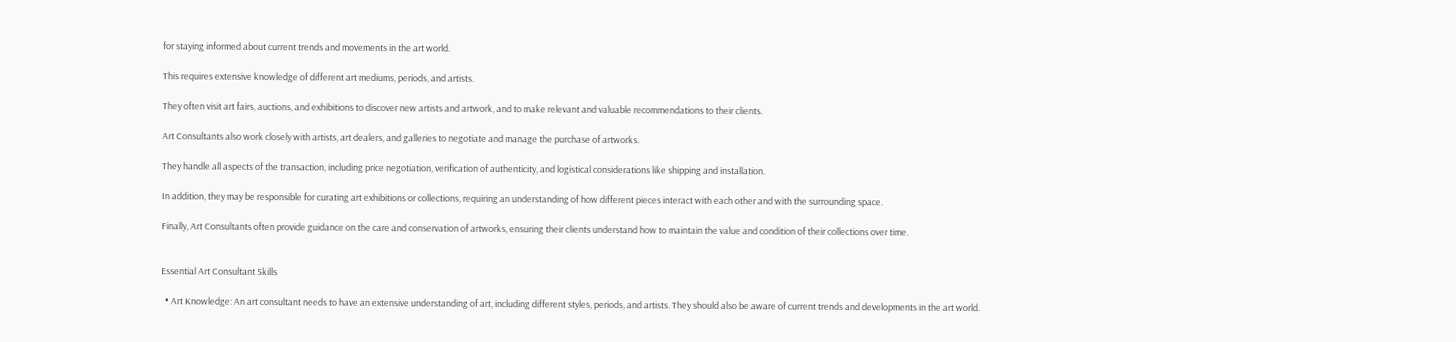for staying informed about current trends and movements in the art world.

This requires extensive knowledge of different art mediums, periods, and artists.

They often visit art fairs, auctions, and exhibitions to discover new artists and artwork, and to make relevant and valuable recommendations to their clients.

Art Consultants also work closely with artists, art dealers, and galleries to negotiate and manage the purchase of artworks.

They handle all aspects of the transaction, including price negotiation, verification of authenticity, and logistical considerations like shipping and installation.

In addition, they may be responsible for curating art exhibitions or collections, requiring an understanding of how different pieces interact with each other and with the surrounding space.

Finally, Art Consultants often provide guidance on the care and conservation of artworks, ensuring their clients understand how to maintain the value and condition of their collections over time.


Essential Art Consultant Skills

  • Art Knowledge: An art consultant needs to have an extensive understanding of art, including different styles, periods, and artists. They should also be aware of current trends and developments in the art world.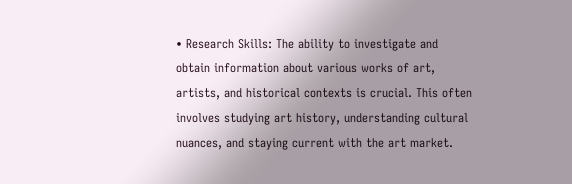• Research Skills: The ability to investigate and obtain information about various works of art, artists, and historical contexts is crucial. This often involves studying art history, understanding cultural nuances, and staying current with the art market.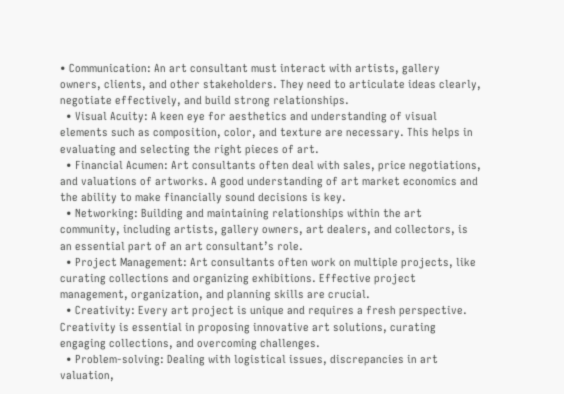• Communication: An art consultant must interact with artists, gallery owners, clients, and other stakeholders. They need to articulate ideas clearly, negotiate effectively, and build strong relationships.
  • Visual Acuity: A keen eye for aesthetics and understanding of visual elements such as composition, color, and texture are necessary. This helps in evaluating and selecting the right pieces of art.
  • Financial Acumen: Art consultants often deal with sales, price negotiations, and valuations of artworks. A good understanding of art market economics and the ability to make financially sound decisions is key.
  • Networking: Building and maintaining relationships within the art community, including artists, gallery owners, art dealers, and collectors, is an essential part of an art consultant’s role.
  • Project Management: Art consultants often work on multiple projects, like curating collections and organizing exhibitions. Effective project management, organization, and planning skills are crucial.
  • Creativity: Every art project is unique and requires a fresh perspective. Creativity is essential in proposing innovative art solutions, curating engaging collections, and overcoming challenges.
  • Problem-solving: Dealing with logistical issues, discrepancies in art valuation,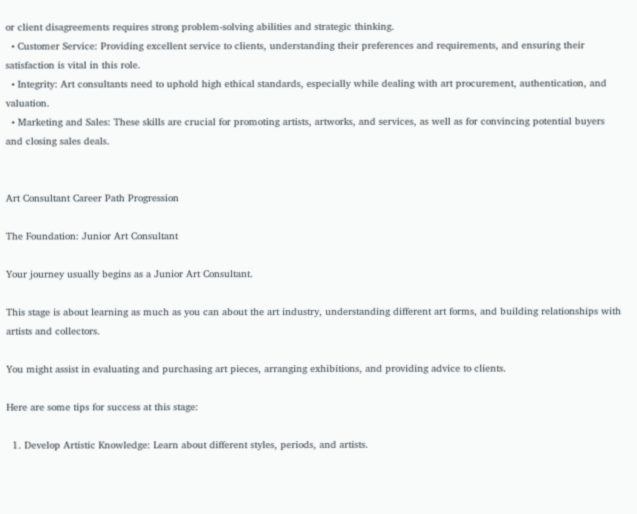or client disagreements requires strong problem-solving abilities and strategic thinking.
  • Customer Service: Providing excellent service to clients, understanding their preferences and requirements, and ensuring their satisfaction is vital in this role.
  • Integrity: Art consultants need to uphold high ethical standards, especially while dealing with art procurement, authentication, and valuation.
  • Marketing and Sales: These skills are crucial for promoting artists, artworks, and services, as well as for convincing potential buyers and closing sales deals.


Art Consultant Career Path Progression

The Foundation: Junior Art Consultant

Your journey usually begins as a Junior Art Consultant.

This stage is about learning as much as you can about the art industry, understanding different art forms, and building relationships with artists and collectors.

You might assist in evaluating and purchasing art pieces, arranging exhibitions, and providing advice to clients.

Here are some tips for success at this stage:

  1. Develop Artistic Knowledge: Learn about different styles, periods, and artists.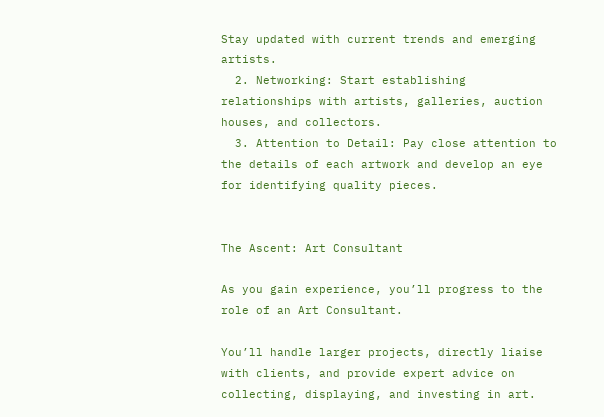Stay updated with current trends and emerging artists.
  2. Networking: Start establishing relationships with artists, galleries, auction houses, and collectors.
  3. Attention to Detail: Pay close attention to the details of each artwork and develop an eye for identifying quality pieces.


The Ascent: Art Consultant

As you gain experience, you’ll progress to the role of an Art Consultant.

You’ll handle larger projects, directly liaise with clients, and provide expert advice on collecting, displaying, and investing in art.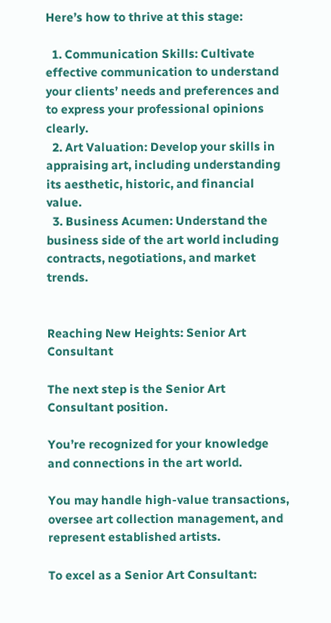Here’s how to thrive at this stage:

  1. Communication Skills: Cultivate effective communication to understand your clients’ needs and preferences and to express your professional opinions clearly.
  2. Art Valuation: Develop your skills in appraising art, including understanding its aesthetic, historic, and financial value.
  3. Business Acumen: Understand the business side of the art world including contracts, negotiations, and market trends.


Reaching New Heights: Senior Art Consultant

The next step is the Senior Art Consultant position.

You’re recognized for your knowledge and connections in the art world.

You may handle high-value transactions, oversee art collection management, and represent established artists.

To excel as a Senior Art Consultant: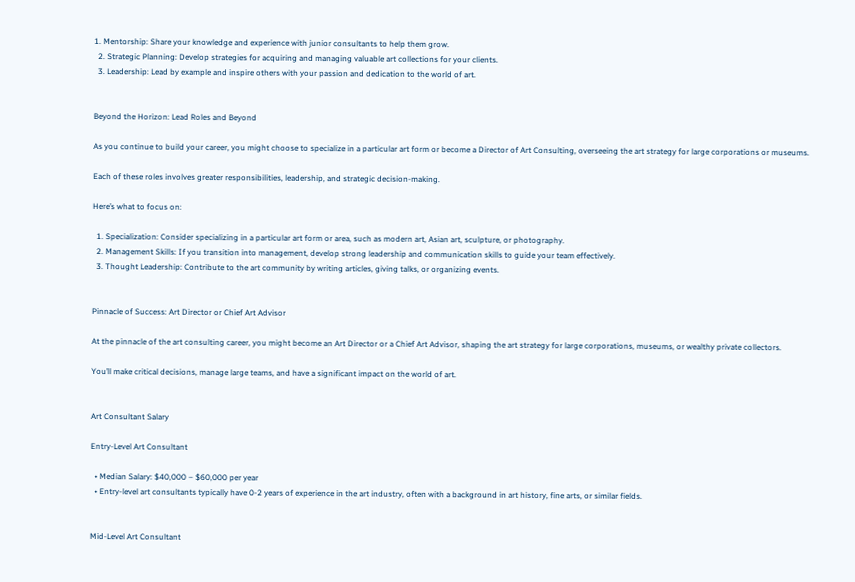1. Mentorship: Share your knowledge and experience with junior consultants to help them grow.
  2. Strategic Planning: Develop strategies for acquiring and managing valuable art collections for your clients.
  3. Leadership: Lead by example and inspire others with your passion and dedication to the world of art.


Beyond the Horizon: Lead Roles and Beyond

As you continue to build your career, you might choose to specialize in a particular art form or become a Director of Art Consulting, overseeing the art strategy for large corporations or museums.

Each of these roles involves greater responsibilities, leadership, and strategic decision-making.

Here’s what to focus on:

  1. Specialization: Consider specializing in a particular art form or area, such as modern art, Asian art, sculpture, or photography.
  2. Management Skills: If you transition into management, develop strong leadership and communication skills to guide your team effectively.
  3. Thought Leadership: Contribute to the art community by writing articles, giving talks, or organizing events.


Pinnacle of Success: Art Director or Chief Art Advisor

At the pinnacle of the art consulting career, you might become an Art Director or a Chief Art Advisor, shaping the art strategy for large corporations, museums, or wealthy private collectors.

You’ll make critical decisions, manage large teams, and have a significant impact on the world of art.


Art Consultant Salary

Entry-Level Art Consultant

  • Median Salary: $40,000 – $60,000 per year
  • Entry-level art consultants typically have 0-2 years of experience in the art industry, often with a background in art history, fine arts, or similar fields.


Mid-Level Art Consultant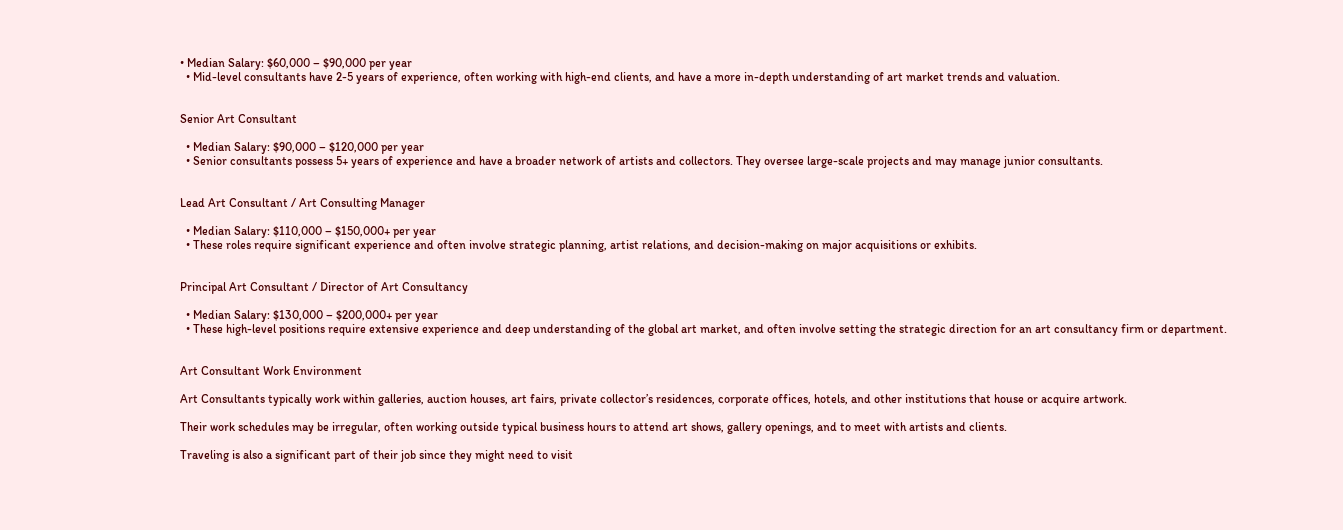• Median Salary: $60,000 – $90,000 per year
  • Mid-level consultants have 2-5 years of experience, often working with high-end clients, and have a more in-depth understanding of art market trends and valuation.


Senior Art Consultant

  • Median Salary: $90,000 – $120,000 per year
  • Senior consultants possess 5+ years of experience and have a broader network of artists and collectors. They oversee large-scale projects and may manage junior consultants.


Lead Art Consultant / Art Consulting Manager

  • Median Salary: $110,000 – $150,000+ per year
  • These roles require significant experience and often involve strategic planning, artist relations, and decision-making on major acquisitions or exhibits.


Principal Art Consultant / Director of Art Consultancy

  • Median Salary: $130,000 – $200,000+ per year
  • These high-level positions require extensive experience and deep understanding of the global art market, and often involve setting the strategic direction for an art consultancy firm or department.


Art Consultant Work Environment

Art Consultants typically work within galleries, auction houses, art fairs, private collector’s residences, corporate offices, hotels, and other institutions that house or acquire artwork.

Their work schedules may be irregular, often working outside typical business hours to attend art shows, gallery openings, and to meet with artists and clients.

Traveling is also a significant part of their job since they might need to visit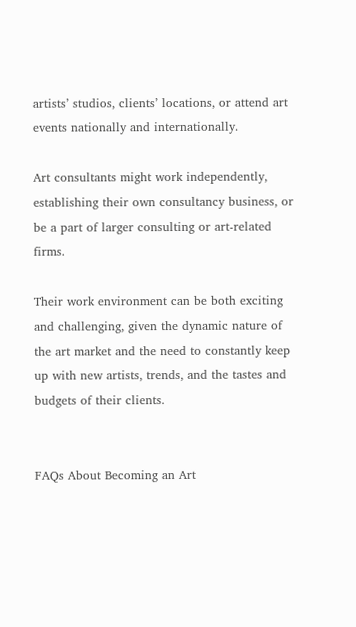artists’ studios, clients’ locations, or attend art events nationally and internationally.

Art consultants might work independently, establishing their own consultancy business, or be a part of larger consulting or art-related firms.

Their work environment can be both exciting and challenging, given the dynamic nature of the art market and the need to constantly keep up with new artists, trends, and the tastes and budgets of their clients.


FAQs About Becoming an Art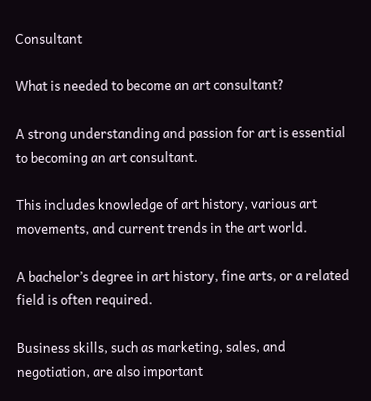Consultant

What is needed to become an art consultant?

A strong understanding and passion for art is essential to becoming an art consultant.

This includes knowledge of art history, various art movements, and current trends in the art world.

A bachelor’s degree in art history, fine arts, or a related field is often required.

Business skills, such as marketing, sales, and negotiation, are also important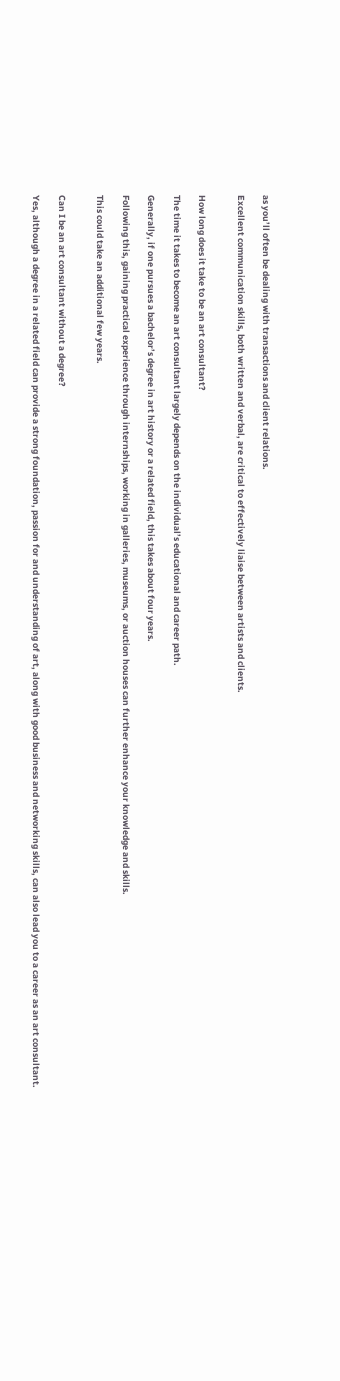as you’ll often be dealing with transactions and client relations.

Excellent communication skills, both written and verbal, are critical to effectively liaise between artists and clients.


How long does it take to be an art consultant?

The time it takes to become an art consultant largely depends on the individual’s educational and career path.

Generally, if one pursues a bachelor’s degree in art history or a related field, this takes about four years.

Following this, gaining practical experience through internships, working in galleries, museums, or auction houses can further enhance your knowledge and skills.

This could take an additional few years.


Can I be an art consultant without a degree?

Yes, although a degree in a related field can provide a strong foundation, passion for and understanding of art, along with good business and networking skills, can also lead you to a career as an art consultant.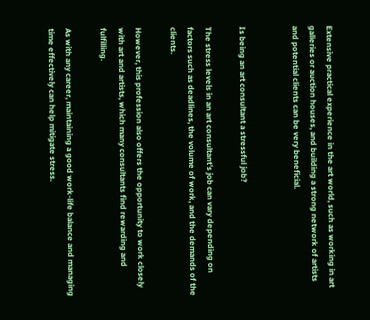Extensive practical experience in the art world, such as working in art galleries or auction houses, and building a strong network of artists and potential clients can be very beneficial.


Is being an art consultant a stressful job?

The stress levels in an art consultant’s job can vary depending on factors such as deadlines, the volume of work, and the demands of the clients.

However, this profession also offers the opportunity to work closely with art and artists, which many consultants find rewarding and fulfilling.

As with any career, maintaining a good work-life balance and managing time effectively can help mitigate stress.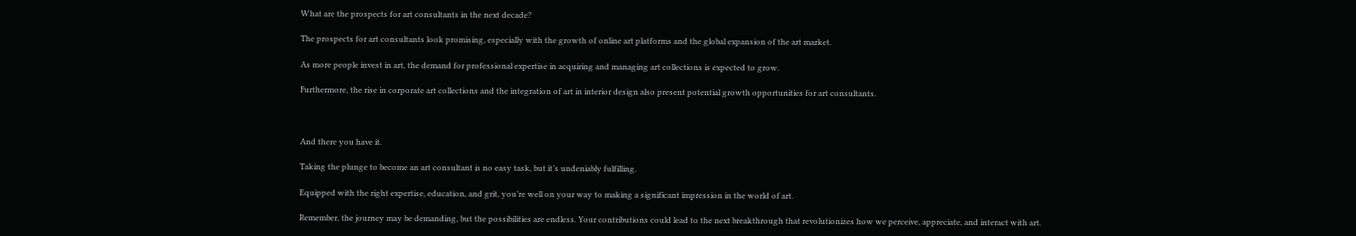What are the prospects for art consultants in the next decade?

The prospects for art consultants look promising, especially with the growth of online art platforms and the global expansion of the art market.

As more people invest in art, the demand for professional expertise in acquiring and managing art collections is expected to grow.

Furthermore, the rise in corporate art collections and the integration of art in interior design also present potential growth opportunities for art consultants.



And there you have it.

Taking the plunge to become an art consultant is no easy task, but it’s undeniably fulfilling.

Equipped with the right expertise, education, and grit, you’re well on your way to making a significant impression in the world of art.

Remember, the journey may be demanding, but the possibilities are endless. Your contributions could lead to the next breakthrough that revolutionizes how we perceive, appreciate, and interact with art.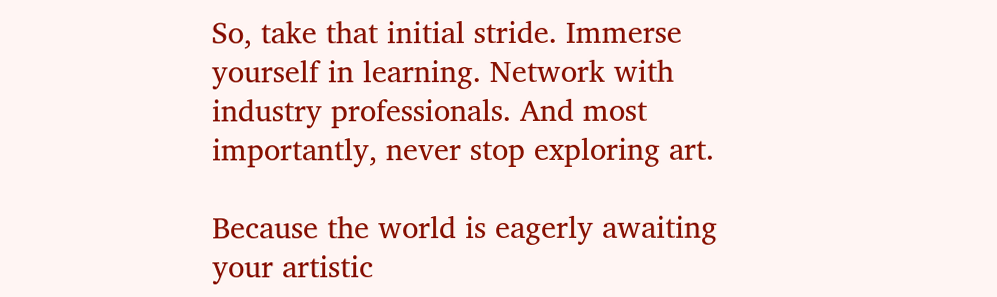So, take that initial stride. Immerse yourself in learning. Network with industry professionals. And most importantly, never stop exploring art.

Because the world is eagerly awaiting your artistic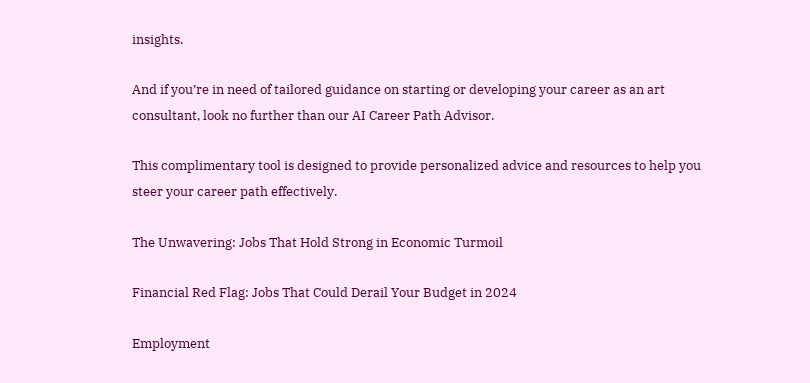insights.

And if you’re in need of tailored guidance on starting or developing your career as an art consultant, look no further than our AI Career Path Advisor.

This complimentary tool is designed to provide personalized advice and resources to help you steer your career path effectively.

The Unwavering: Jobs That Hold Strong in Economic Turmoil

Financial Red Flag: Jobs That Could Derail Your Budget in 2024

Employment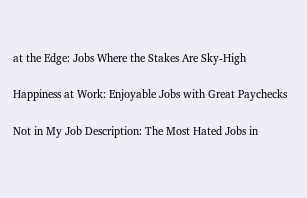at the Edge: Jobs Where the Stakes Are Sky-High

Happiness at Work: Enjoyable Jobs with Great Paychecks

Not in My Job Description: The Most Hated Jobs in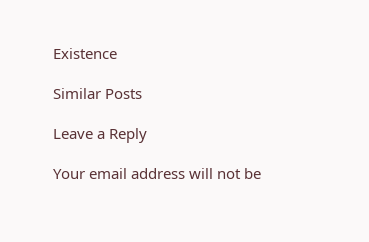Existence

Similar Posts

Leave a Reply

Your email address will not be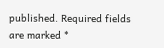published. Required fields are marked *